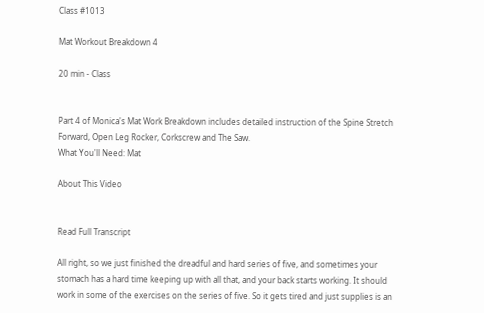Class #1013

Mat Workout Breakdown 4

20 min - Class


Part 4 of Monica's Mat Work Breakdown includes detailed instruction of the Spine Stretch Forward, Open Leg Rocker, Corkscrew and The Saw.
What You'll Need: Mat

About This Video


Read Full Transcript

All right, so we just finished the dreadful and hard series of five, and sometimes your stomach has a hard time keeping up with all that, and your back starts working. It should work in some of the exercises on the series of five. So it gets tired and just supplies is an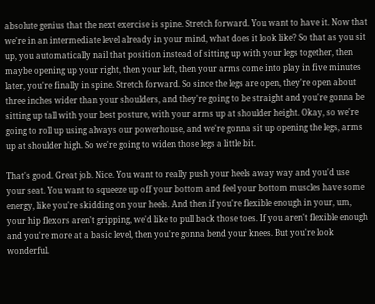absolute genius that the next exercise is spine. Stretch forward. You want to have it. Now that we're in an intermediate level already in your mind, what does it look like? So that as you sit up, you automatically nail that position instead of sitting up with your legs together, then maybe opening up your right, then your left, then your arms come into play in five minutes later, you're finally in spine. Stretch forward. So since the legs are open, they're open about three inches wider than your shoulders, and they're going to be straight and you're gonna be sitting up tall with your best posture, with your arms up at shoulder height. Okay, so we're going to roll up using always our powerhouse, and we're gonna sit up opening the legs, arms up at shoulder high. So we're going to widen those legs a little bit.

That's good. Great job. Nice. You want to really push your heels away way and you'd use your seat. You want to squeeze up off your bottom and feel your bottom muscles have some energy, like you're skidding on your heels. And then if you're flexible enough in your, um, your hip flexors aren't gripping, we'd like to pull back those toes. If you aren't flexible enough and you're more at a basic level, then you're gonna bend your knees. But you're look wonderful.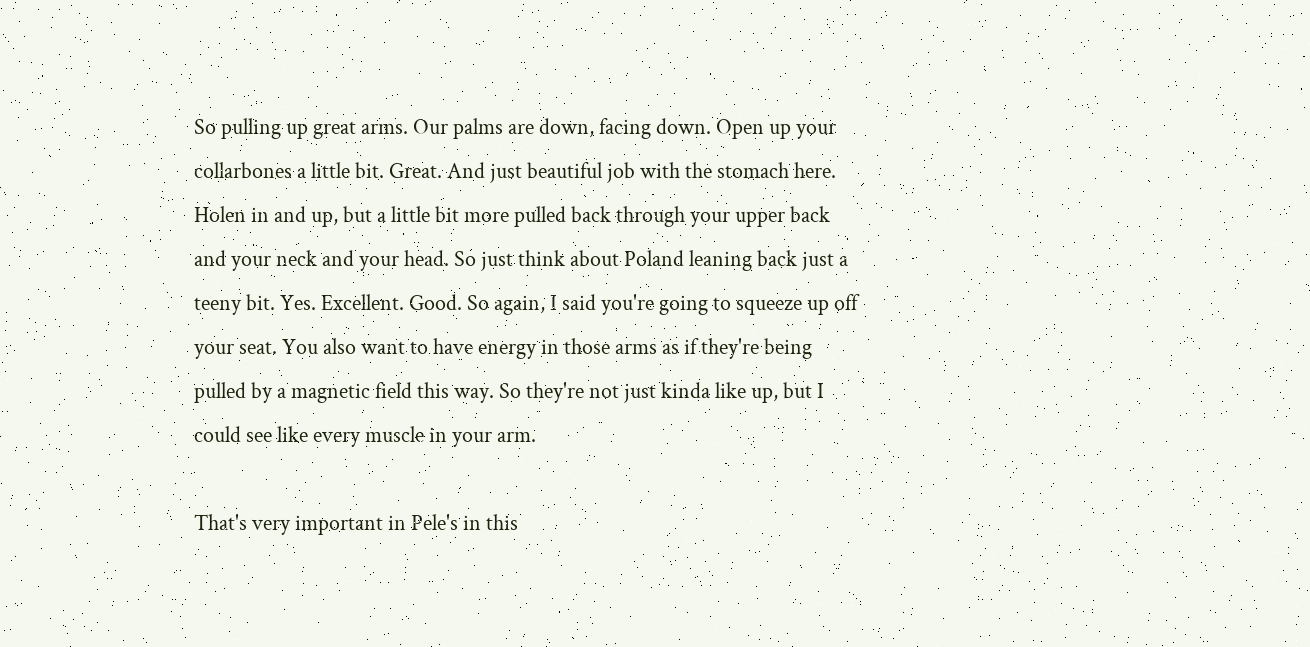So pulling up great arms. Our palms are down, facing down. Open up your collarbones a little bit. Great. And just beautiful job with the stomach here. Holen in and up, but a little bit more pulled back through your upper back and your neck and your head. So just think about Poland leaning back just a teeny bit. Yes. Excellent. Good. So again, I said you're going to squeeze up off your seat. You also want to have energy in those arms as if they're being pulled by a magnetic field this way. So they're not just kinda like up, but I could see like every muscle in your arm.

That's very important in Pele's in this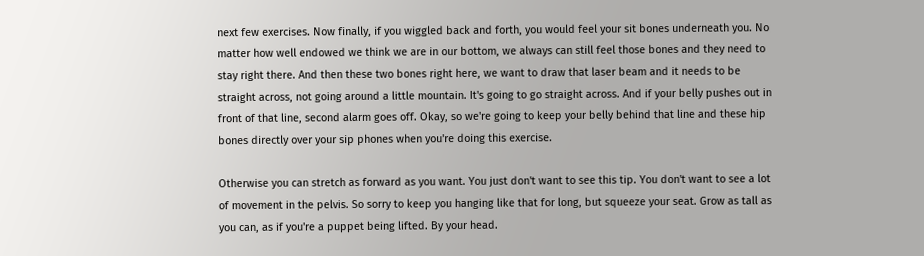next few exercises. Now finally, if you wiggled back and forth, you would feel your sit bones underneath you. No matter how well endowed we think we are in our bottom, we always can still feel those bones and they need to stay right there. And then these two bones right here, we want to draw that laser beam and it needs to be straight across, not going around a little mountain. It's going to go straight across. And if your belly pushes out in front of that line, second alarm goes off. Okay, so we're going to keep your belly behind that line and these hip bones directly over your sip phones when you're doing this exercise.

Otherwise you can stretch as forward as you want. You just don't want to see this tip. You don't want to see a lot of movement in the pelvis. So sorry to keep you hanging like that for long, but squeeze your seat. Grow as tall as you can, as if you're a puppet being lifted. By your head.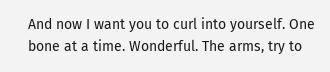And now I want you to curl into yourself. One bone at a time. Wonderful. The arms, try to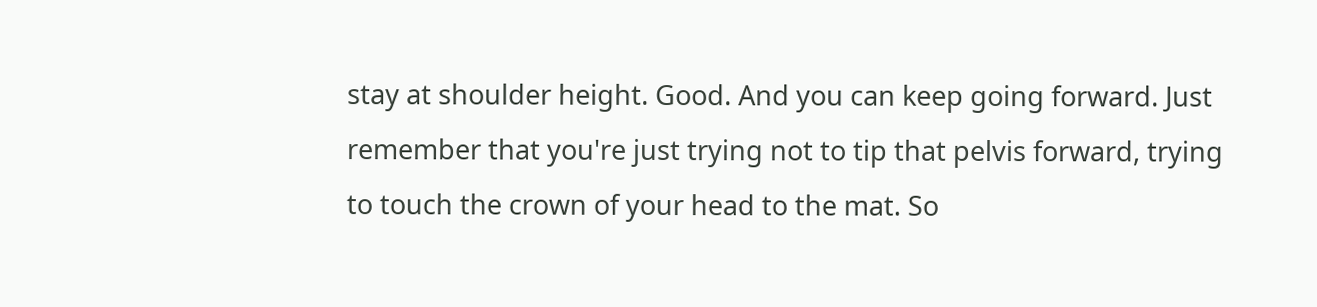stay at shoulder height. Good. And you can keep going forward. Just remember that you're just trying not to tip that pelvis forward, trying to touch the crown of your head to the mat. So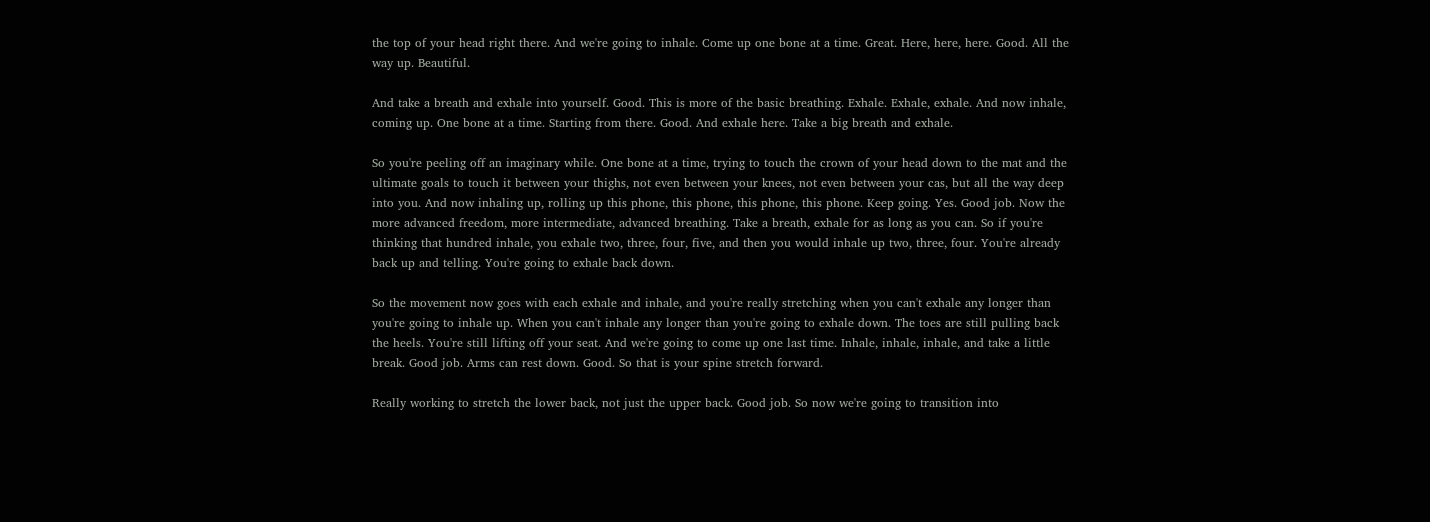the top of your head right there. And we're going to inhale. Come up one bone at a time. Great. Here, here, here. Good. All the way up. Beautiful.

And take a breath and exhale into yourself. Good. This is more of the basic breathing. Exhale. Exhale, exhale. And now inhale, coming up. One bone at a time. Starting from there. Good. And exhale here. Take a big breath and exhale.

So you're peeling off an imaginary while. One bone at a time, trying to touch the crown of your head down to the mat and the ultimate goals to touch it between your thighs, not even between your knees, not even between your cas, but all the way deep into you. And now inhaling up, rolling up this phone, this phone, this phone, this phone. Keep going. Yes. Good job. Now the more advanced freedom, more intermediate, advanced breathing. Take a breath, exhale for as long as you can. So if you're thinking that hundred inhale, you exhale two, three, four, five, and then you would inhale up two, three, four. You're already back up and telling. You're going to exhale back down.

So the movement now goes with each exhale and inhale, and you're really stretching when you can't exhale any longer than you're going to inhale up. When you can't inhale any longer than you're going to exhale down. The toes are still pulling back the heels. You're still lifting off your seat. And we're going to come up one last time. Inhale, inhale, inhale, and take a little break. Good job. Arms can rest down. Good. So that is your spine stretch forward.

Really working to stretch the lower back, not just the upper back. Good job. So now we're going to transition into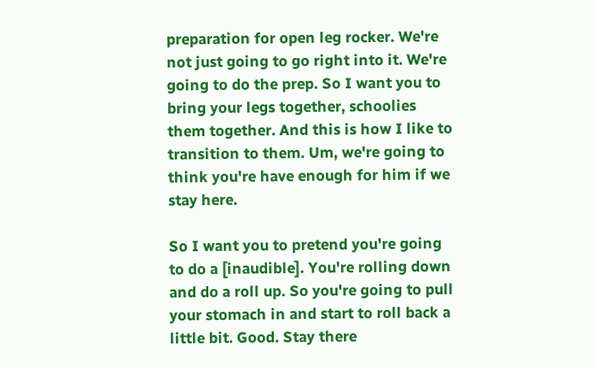preparation for open leg rocker. We're not just going to go right into it. We're going to do the prep. So I want you to bring your legs together, schoolies them together. And this is how I like to transition to them. Um, we're going to think you're have enough for him if we stay here.

So I want you to pretend you're going to do a [inaudible]. You're rolling down and do a roll up. So you're going to pull your stomach in and start to roll back a little bit. Good. Stay there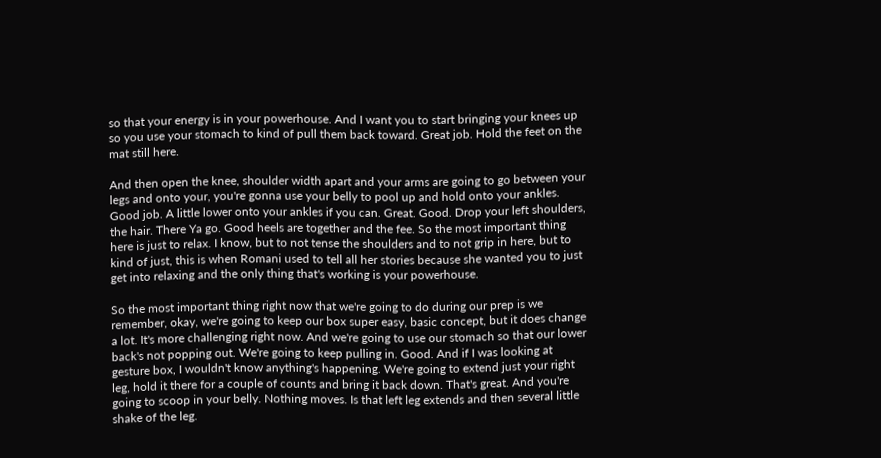so that your energy is in your powerhouse. And I want you to start bringing your knees up so you use your stomach to kind of pull them back toward. Great job. Hold the feet on the mat still here.

And then open the knee, shoulder width apart and your arms are going to go between your legs and onto your, you're gonna use your belly to pool up and hold onto your ankles. Good job. A little lower onto your ankles if you can. Great. Good. Drop your left shoulders, the hair. There Ya go. Good heels are together and the fee. So the most important thing here is just to relax. I know, but to not tense the shoulders and to not grip in here, but to kind of just, this is when Romani used to tell all her stories because she wanted you to just get into relaxing and the only thing that's working is your powerhouse.

So the most important thing right now that we're going to do during our prep is we remember, okay, we're going to keep our box super easy, basic concept, but it does change a lot. It's more challenging right now. And we're going to use our stomach so that our lower back's not popping out. We're going to keep pulling in. Good. And if I was looking at gesture box, I wouldn't know anything's happening. We're going to extend just your right leg, hold it there for a couple of counts and bring it back down. That's great. And you're going to scoop in your belly. Nothing moves. Is that left leg extends and then several little shake of the leg.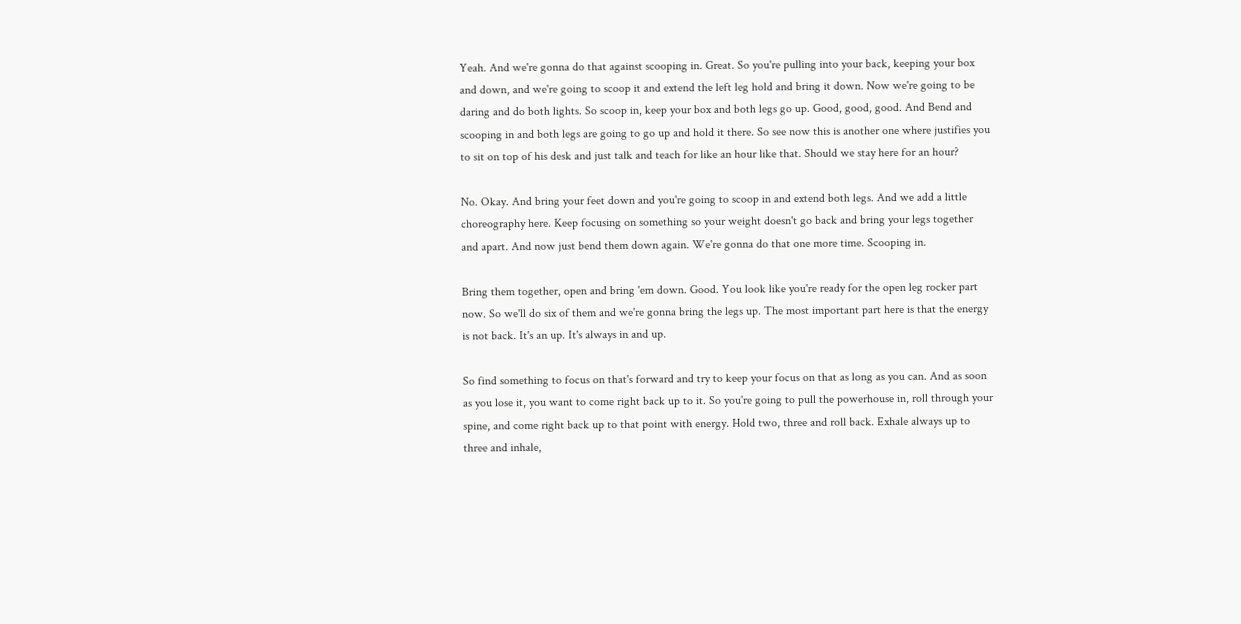Yeah. And we're gonna do that against scooping in. Great. So you're pulling into your back, keeping your box and down, and we're going to scoop it and extend the left leg hold and bring it down. Now we're going to be daring and do both lights. So scoop in, keep your box and both legs go up. Good, good, good. And Bend and scooping in and both legs are going to go up and hold it there. So see now this is another one where justifies you to sit on top of his desk and just talk and teach for like an hour like that. Should we stay here for an hour?

No. Okay. And bring your feet down and you're going to scoop in and extend both legs. And we add a little choreography here. Keep focusing on something so your weight doesn't go back and bring your legs together and apart. And now just bend them down again. We're gonna do that one more time. Scooping in.

Bring them together, open and bring 'em down. Good. You look like you're ready for the open leg rocker part now. So we'll do six of them and we're gonna bring the legs up. The most important part here is that the energy is not back. It's an up. It's always in and up.

So find something to focus on that's forward and try to keep your focus on that as long as you can. And as soon as you lose it, you want to come right back up to it. So you're going to pull the powerhouse in, roll through your spine, and come right back up to that point with energy. Hold two, three and roll back. Exhale always up to three and inhale,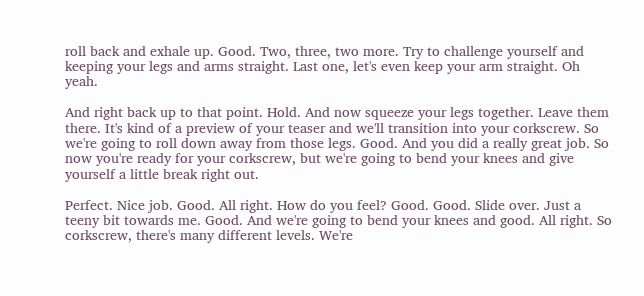roll back and exhale up. Good. Two, three, two more. Try to challenge yourself and keeping your legs and arms straight. Last one, let's even keep your arm straight. Oh yeah.

And right back up to that point. Hold. And now squeeze your legs together. Leave them there. It's kind of a preview of your teaser and we'll transition into your corkscrew. So we're going to roll down away from those legs. Good. And you did a really great job. So now you're ready for your corkscrew, but we're going to bend your knees and give yourself a little break right out.

Perfect. Nice job. Good. All right. How do you feel? Good. Good. Slide over. Just a teeny bit towards me. Good. And we're going to bend your knees and good. All right. So corkscrew, there's many different levels. We're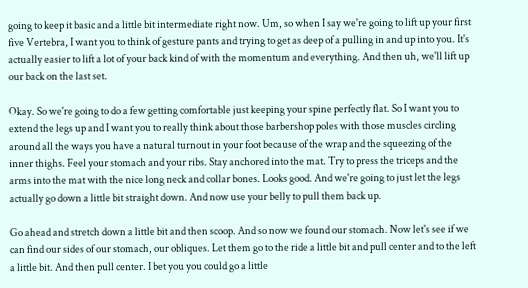going to keep it basic and a little bit intermediate right now. Um, so when I say we're going to lift up your first five Vertebra, I want you to think of gesture pants and trying to get as deep of a pulling in and up into you. It's actually easier to lift a lot of your back kind of with the momentum and everything. And then uh, we'll lift up our back on the last set.

Okay. So we're going to do a few getting comfortable just keeping your spine perfectly flat. So I want you to extend the legs up and I want you to really think about those barbershop poles with those muscles circling around all the ways you have a natural turnout in your foot because of the wrap and the squeezing of the inner thighs. Feel your stomach and your ribs. Stay anchored into the mat. Try to press the triceps and the arms into the mat with the nice long neck and collar bones. Looks good. And we're going to just let the legs actually go down a little bit straight down. And now use your belly to pull them back up.

Go ahead and stretch down a little bit and then scoop. And so now we found our stomach. Now let's see if we can find our sides of our stomach, our obliques. Let them go to the ride a little bit and pull center and to the left a little bit. And then pull center. I bet you you could go a little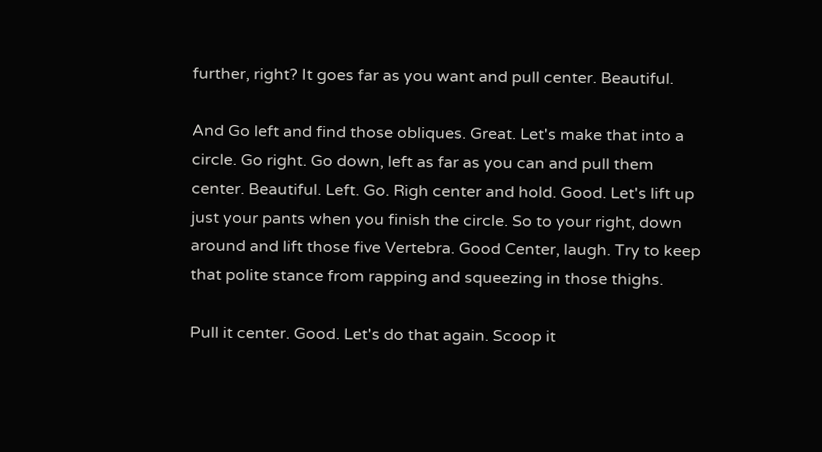further, right? It goes far as you want and pull center. Beautiful.

And Go left and find those obliques. Great. Let's make that into a circle. Go right. Go down, left as far as you can and pull them center. Beautiful. Left. Go. Righ center and hold. Good. Let's lift up just your pants when you finish the circle. So to your right, down around and lift those five Vertebra. Good Center, laugh. Try to keep that polite stance from rapping and squeezing in those thighs.

Pull it center. Good. Let's do that again. Scoop it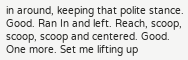in around, keeping that polite stance. Good. Ran In and left. Reach, scoop, scoop, scoop and centered. Good. One more. Set me lifting up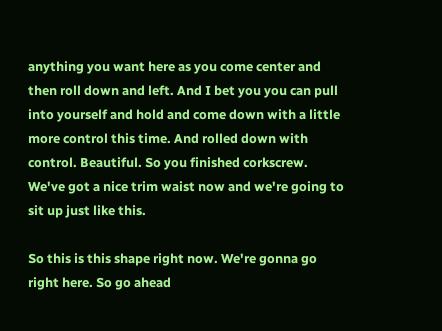anything you want here as you come center and then roll down and left. And I bet you you can pull into yourself and hold and come down with a little more control this time. And rolled down with control. Beautiful. So you finished corkscrew. We've got a nice trim waist now and we're going to sit up just like this.

So this is this shape right now. We're gonna go right here. So go ahead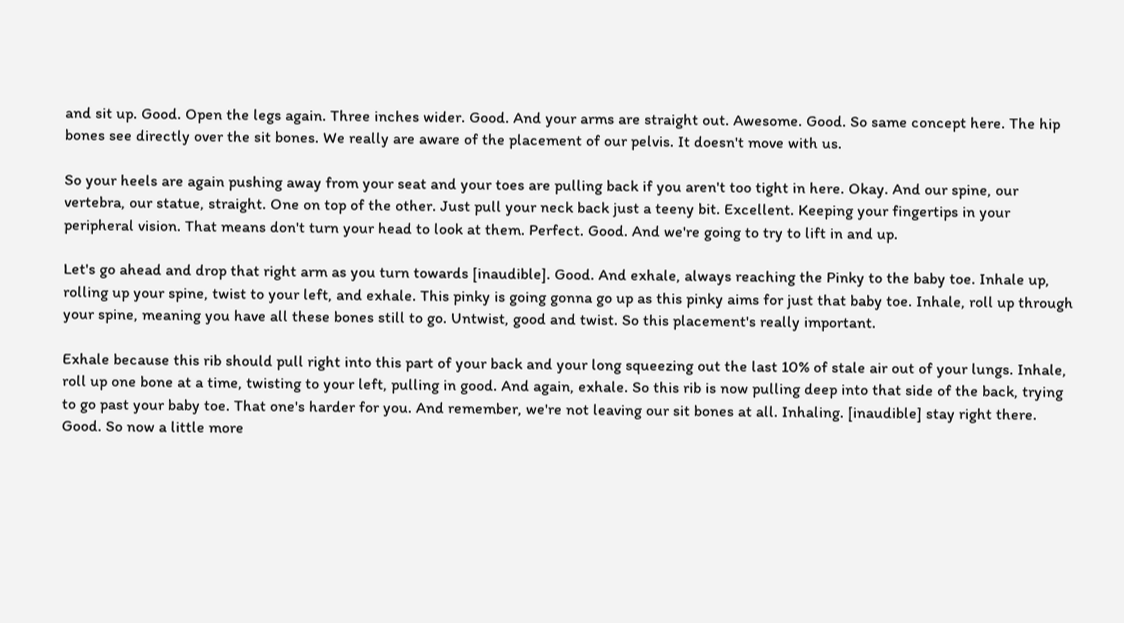and sit up. Good. Open the legs again. Three inches wider. Good. And your arms are straight out. Awesome. Good. So same concept here. The hip bones see directly over the sit bones. We really are aware of the placement of our pelvis. It doesn't move with us.

So your heels are again pushing away from your seat and your toes are pulling back if you aren't too tight in here. Okay. And our spine, our vertebra, our statue, straight. One on top of the other. Just pull your neck back just a teeny bit. Excellent. Keeping your fingertips in your peripheral vision. That means don't turn your head to look at them. Perfect. Good. And we're going to try to lift in and up.

Let's go ahead and drop that right arm as you turn towards [inaudible]. Good. And exhale, always reaching the Pinky to the baby toe. Inhale up, rolling up your spine, twist to your left, and exhale. This pinky is going gonna go up as this pinky aims for just that baby toe. Inhale, roll up through your spine, meaning you have all these bones still to go. Untwist, good and twist. So this placement's really important.

Exhale because this rib should pull right into this part of your back and your long squeezing out the last 10% of stale air out of your lungs. Inhale, roll up one bone at a time, twisting to your left, pulling in good. And again, exhale. So this rib is now pulling deep into that side of the back, trying to go past your baby toe. That one's harder for you. And remember, we're not leaving our sit bones at all. Inhaling. [inaudible] stay right there. Good. So now a little more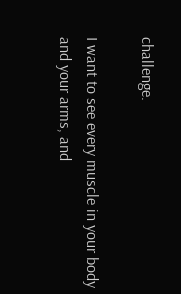challenge.

I want to see every muscle in your body and your arms, and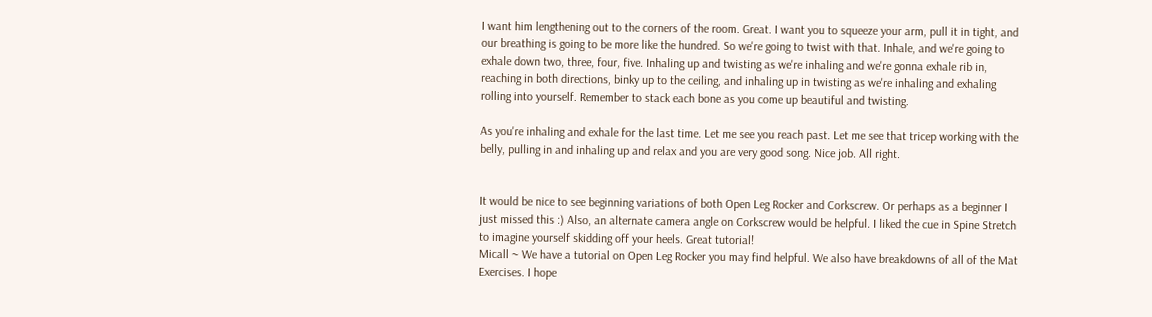I want him lengthening out to the corners of the room. Great. I want you to squeeze your arm, pull it in tight, and our breathing is going to be more like the hundred. So we're going to twist with that. Inhale, and we're going to exhale down two, three, four, five. Inhaling up and twisting as we're inhaling and we're gonna exhale rib in, reaching in both directions, binky up to the ceiling, and inhaling up in twisting as we're inhaling and exhaling rolling into yourself. Remember to stack each bone as you come up beautiful and twisting.

As you're inhaling and exhale for the last time. Let me see you reach past. Let me see that tricep working with the belly, pulling in and inhaling up and relax and you are very good song. Nice job. All right.


It would be nice to see beginning variations of both Open Leg Rocker and Corkscrew. Or perhaps as a beginner I just missed this :) Also, an alternate camera angle on Corkscrew would be helpful. I liked the cue in Spine Stretch to imagine yourself skidding off your heels. Great tutorial!
Micall ~ We have a tutorial on Open Leg Rocker you may find helpful. We also have breakdowns of all of the Mat Exercises. I hope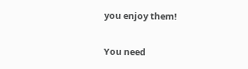you enjoy them!

You need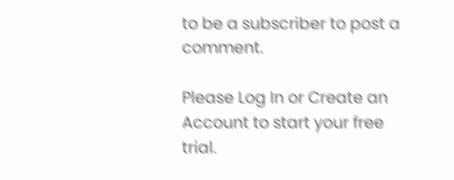to be a subscriber to post a comment.

Please Log In or Create an Account to start your free trial.